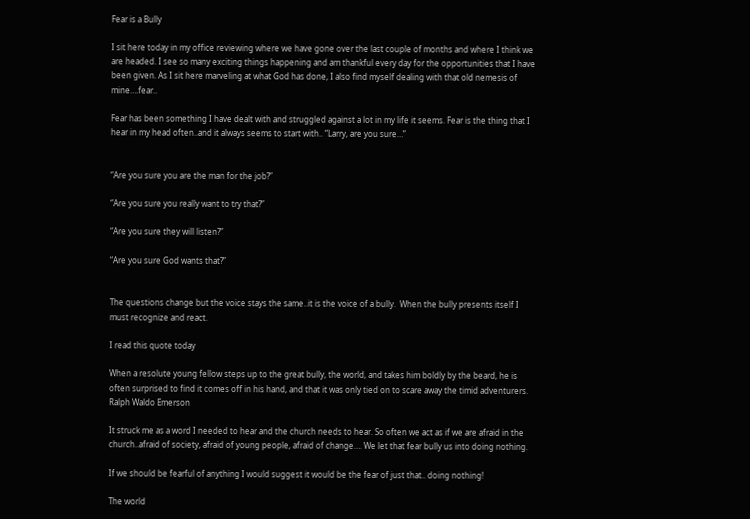Fear is a Bully

I sit here today in my office reviewing where we have gone over the last couple of months and where I think we are headed. I see so many exciting things happening and am thankful every day for the opportunities that I have been given. As I sit here marveling at what God has done, I also find myself dealing with that old nemesis of mine….fear..

Fear has been something I have dealt with and struggled against a lot in my life it seems. Fear is the thing that I hear in my head often..and it always seems to start with.. “Larry, are you sure…”


“Are you sure you are the man for the job?”

“Are you sure you really want to try that?”

“Are you sure they will listen?”

“Are you sure God wants that?”


The questions change but the voice stays the same..it is the voice of a bully.  When the bully presents itself I must recognize and react.

I read this quote today

When a resolute young fellow steps up to the great bully, the world, and takes him boldly by the beard, he is often surprised to find it comes off in his hand, and that it was only tied on to scare away the timid adventurers.
Ralph Waldo Emerson

It struck me as a word I needed to hear and the church needs to hear. So often we act as if we are afraid in the church..afraid of society, afraid of young people, afraid of change…. We let that fear bully us into doing nothing.

If we should be fearful of anything I would suggest it would be the fear of just that.. doing nothing!

The world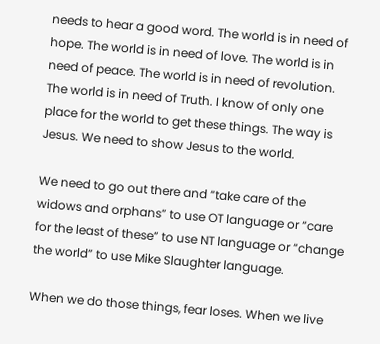needs to hear a good word. The world is in need of hope. The world is in need of love. The world is in need of peace. The world is in need of revolution.  The world is in need of Truth. I know of only one place for the world to get these things. The way is Jesus. We need to show Jesus to the world.

We need to go out there and “take care of the widows and orphans” to use OT language or “care for the least of these” to use NT language or “change the world” to use Mike Slaughter language.

When we do those things, fear loses. When we live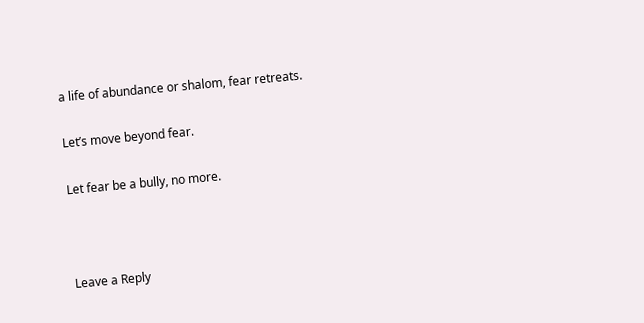a life of abundance or shalom, fear retreats.

Let’s move beyond fear.

Let fear be a bully, no more.



Leave a Reply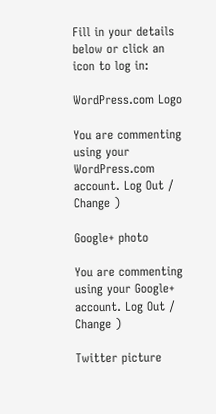Fill in your details below or click an icon to log in:

WordPress.com Logo

You are commenting using your WordPress.com account. Log Out /  Change )

Google+ photo

You are commenting using your Google+ account. Log Out /  Change )

Twitter picture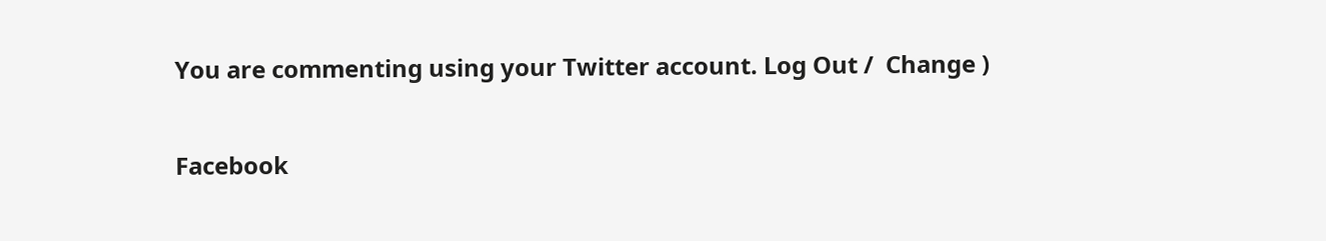You are commenting using your Twitter account. Log Out /  Change )

Facebook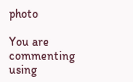photo

You are commenting using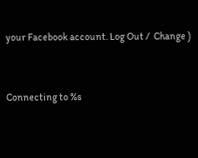your Facebook account. Log Out /  Change )


Connecting to %s